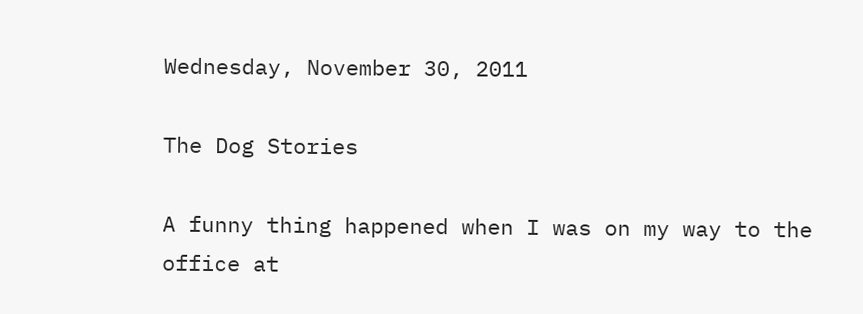Wednesday, November 30, 2011

The Dog Stories

A funny thing happened when I was on my way to the office at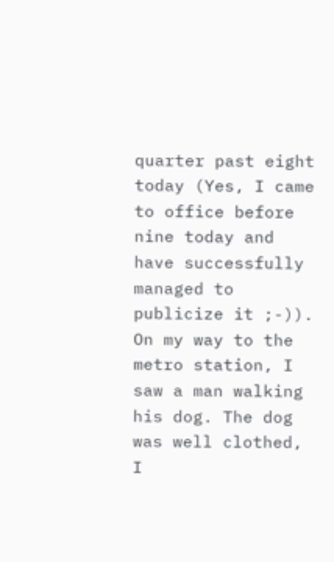quarter past eight today (Yes, I came to office before nine today and have successfully managed to publicize it ;-)). On my way to the metro station, I saw a man walking his dog. The dog was well clothed, I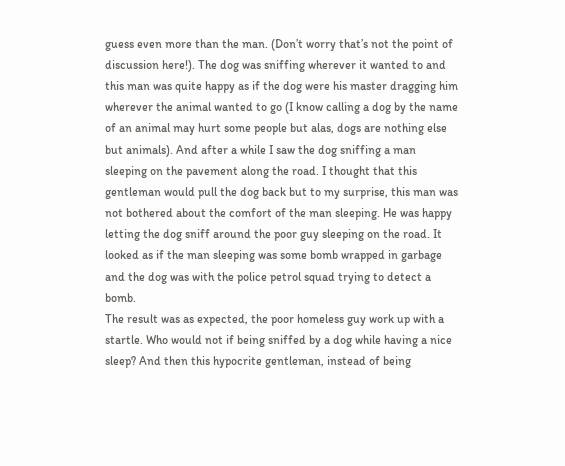guess even more than the man. (Don’t worry that’s not the point of discussion here!). The dog was sniffing wherever it wanted to and this man was quite happy as if the dog were his master dragging him wherever the animal wanted to go (I know calling a dog by the name of an animal may hurt some people but alas, dogs are nothing else but animals). And after a while I saw the dog sniffing a man sleeping on the pavement along the road. I thought that this gentleman would pull the dog back but to my surprise, this man was not bothered about the comfort of the man sleeping. He was happy letting the dog sniff around the poor guy sleeping on the road. It looked as if the man sleeping was some bomb wrapped in garbage and the dog was with the police petrol squad trying to detect a bomb.
The result was as expected, the poor homeless guy work up with a startle. Who would not if being sniffed by a dog while having a nice sleep? And then this hypocrite gentleman, instead of being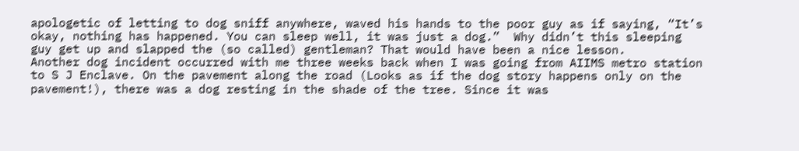apologetic of letting to dog sniff anywhere, waved his hands to the poor guy as if saying, “It’s okay, nothing has happened. You can sleep well, it was just a dog.”  Why didn’t this sleeping guy get up and slapped the (so called) gentleman? That would have been a nice lesson.
Another dog incident occurred with me three weeks back when I was going from AIIMS metro station to S J Enclave. On the pavement along the road (Looks as if the dog story happens only on the pavement!), there was a dog resting in the shade of the tree. Since it was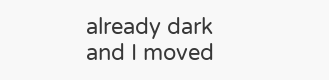already dark and I moved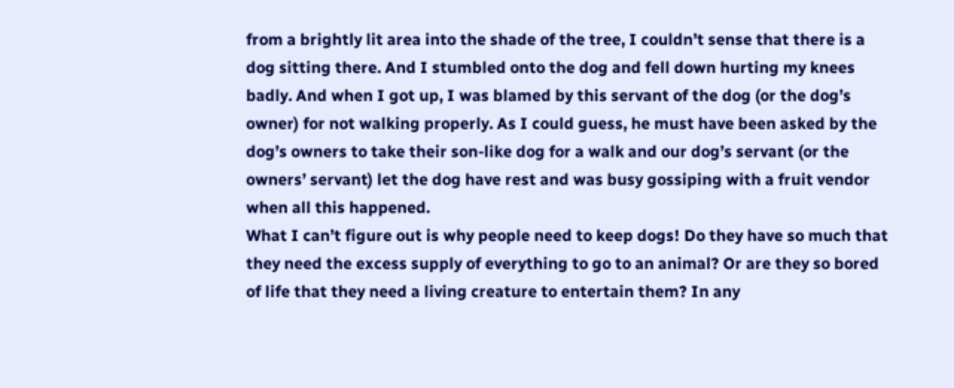from a brightly lit area into the shade of the tree, I couldn’t sense that there is a dog sitting there. And I stumbled onto the dog and fell down hurting my knees badly. And when I got up, I was blamed by this servant of the dog (or the dog’s owner) for not walking properly. As I could guess, he must have been asked by the dog’s owners to take their son-like dog for a walk and our dog’s servant (or the owners’ servant) let the dog have rest and was busy gossiping with a fruit vendor when all this happened.
What I can’t figure out is why people need to keep dogs! Do they have so much that they need the excess supply of everything to go to an animal? Or are they so bored of life that they need a living creature to entertain them? In any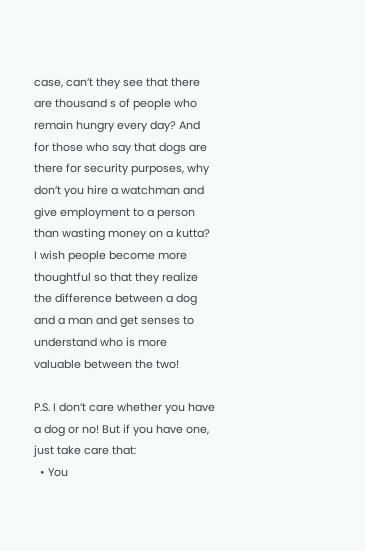case, can’t they see that there are thousand s of people who remain hungry every day? And for those who say that dogs are there for security purposes, why don’t you hire a watchman and give employment to a person than wasting money on a kutta?
I wish people become more thoughtful so that they realize the difference between a dog and a man and get senses to understand who is more valuable between the two!

P.S. I don’t care whether you have a dog or no! But if you have one, just take care that:
  • You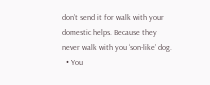don’t send it for walk with your domestic helps. Because they never walk with you ‘son-like’ dog.
  • You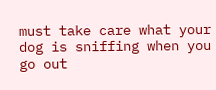must take care what your dog is sniffing when you go out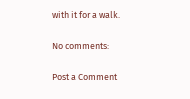with it for a walk.

No comments:

Post a Comment